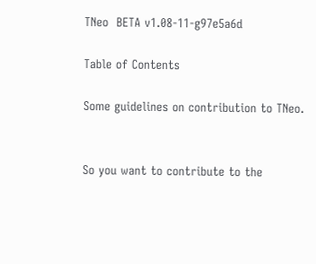TNeo  BETA v1.08-11-g97e5a6d

Table of Contents

Some guidelines on contribution to TNeo.


So you want to contribute to the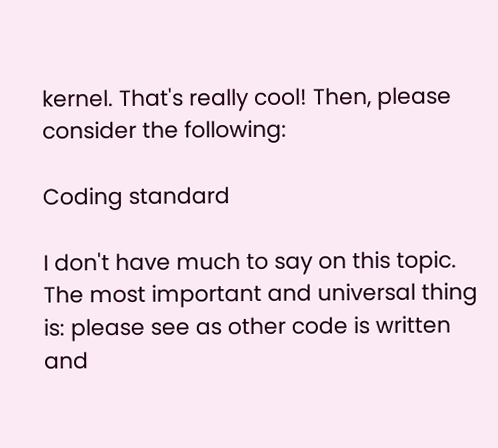kernel. That's really cool! Then, please consider the following:

Coding standard

I don't have much to say on this topic. The most important and universal thing is: please see as other code is written and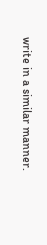write in a similar manner.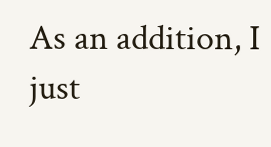As an addition, I just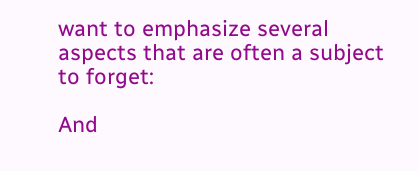want to emphasize several aspects that are often a subject to forget:

And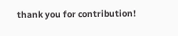thank you for contribution!